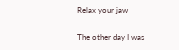Relax your jaw

The other day I was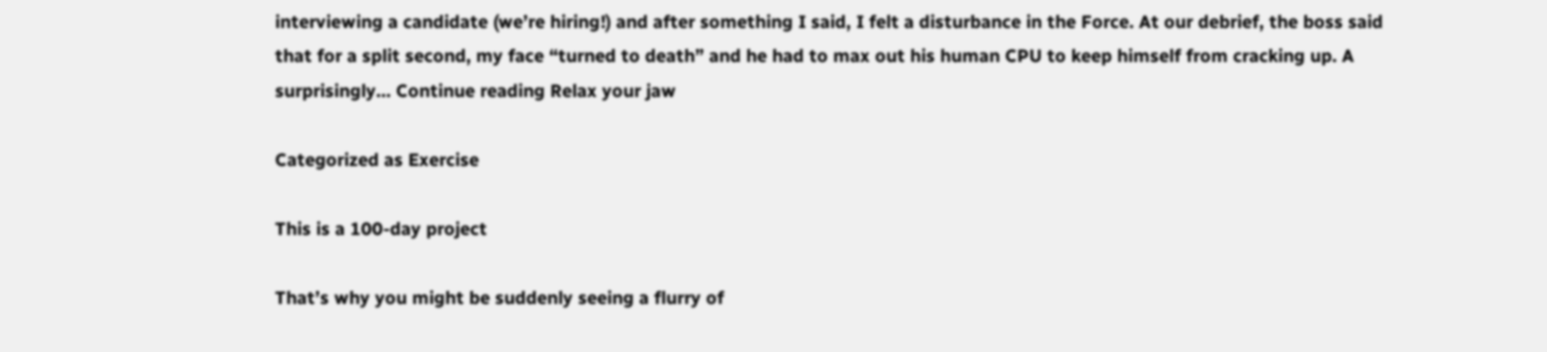interviewing a candidate (we’re hiring!) and after something I said, I felt a disturbance in the Force. At our debrief, the boss said that for a split second, my face “turned to death” and he had to max out his human CPU to keep himself from cracking up. A surprisingly… Continue reading Relax your jaw

Categorized as Exercise

This is a 100-day project

That’s why you might be suddenly seeing a flurry of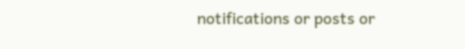notifications or posts or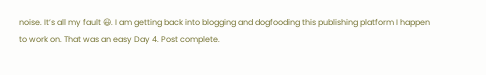noise. It’s all my fault 😃. I am getting back into blogging and dogfooding this publishing platform I happen to work on. That was an easy Day 4. Post complete.